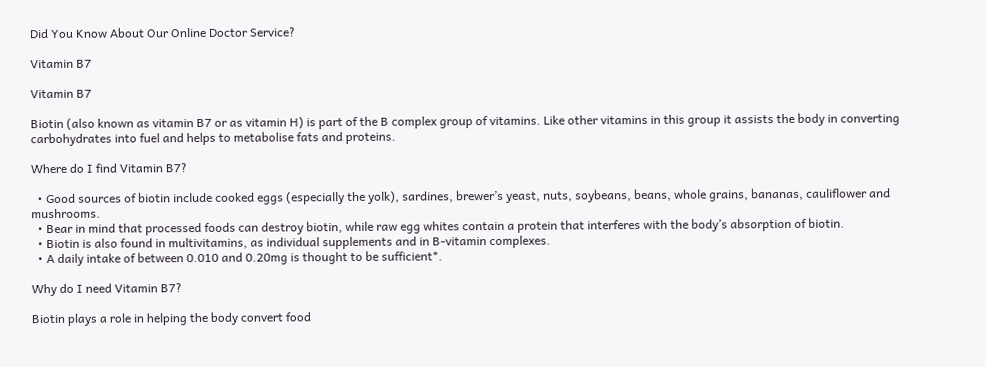Did You Know About Our Online Doctor Service?

Vitamin B7

Vitamin B7

Biotin (also known as vitamin B7 or as vitamin H) is part of the B complex group of vitamins. Like other vitamins in this group it assists the body in converting carbohydrates into fuel and helps to metabolise fats and proteins.

Where do I find Vitamin B7?

  • Good sources of biotin include cooked eggs (especially the yolk), sardines, brewer’s yeast, nuts, soybeans, beans, whole grains, bananas, cauliflower and mushrooms.
  • Bear in mind that processed foods can destroy biotin, while raw egg whites contain a protein that interferes with the body’s absorption of biotin.
  • Biotin is also found in multivitamins, as individual supplements and in B-vitamin complexes.
  • A daily intake of between 0.010 and 0.20mg is thought to be sufficient*.

Why do I need Vitamin B7?

Biotin plays a role in helping the body convert food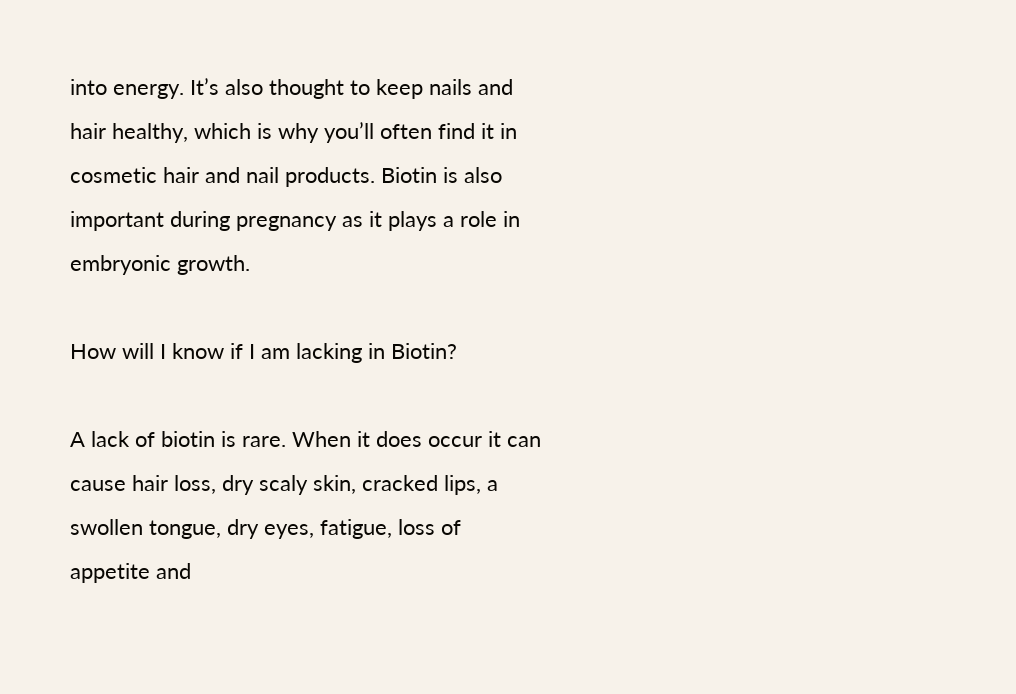into energy. It’s also thought to keep nails and hair healthy, which is why you’ll often find it in cosmetic hair and nail products. Biotin is also important during pregnancy as it plays a role in embryonic growth.

How will I know if I am lacking in Biotin?

A lack of biotin is rare. When it does occur it can cause hair loss, dry scaly skin, cracked lips, a swollen tongue, dry eyes, fatigue, loss of appetite and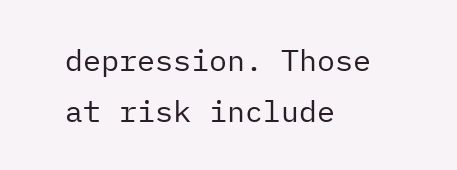depression. Those at risk include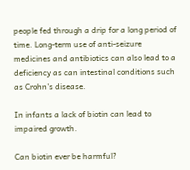people fed through a drip for a long period of time. Long-term use of anti-seizure medicines and antibiotics can also lead to a deficiency as can intestinal conditions such as Crohn’s disease.

In infants a lack of biotin can lead to impaired growth.

Can biotin ever be harmful?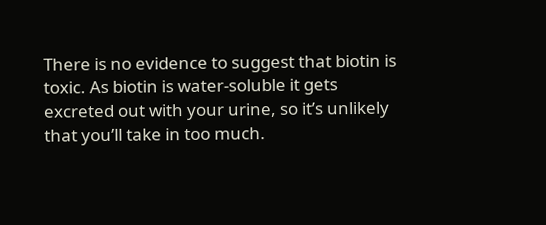There is no evidence to suggest that biotin is toxic. As biotin is water-soluble it gets excreted out with your urine, so it’s unlikely that you’ll take in too much.